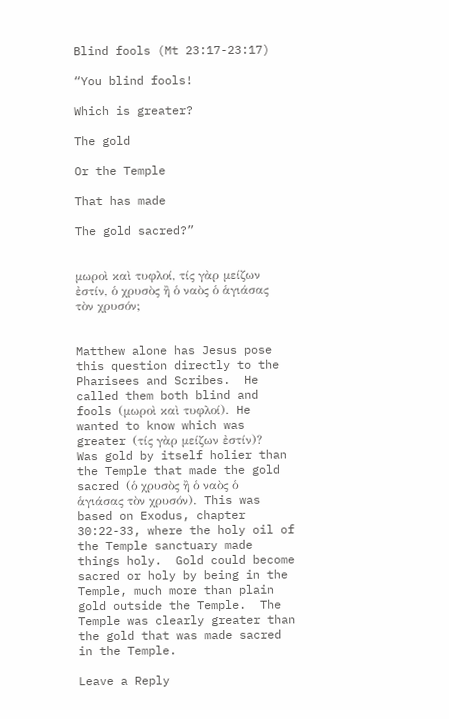Blind fools (Mt 23:17-23:17)

“You blind fools!

Which is greater?

The gold

Or the Temple

That has made

The gold sacred?”


μωροὶ καὶ τυφλοί, τίς γὰρ μείζων ἐστίν, ὁ χρυσὸς ἢ ὁ ναὸς ὁ ἁγιάσας τὸν χρυσόν;


Matthew alone has Jesus pose this question directly to the Pharisees and Scribes.  He called them both blind and fools (μωροὶ καὶ τυφλοί).  He wanted to know which was greater (τίς γὰρ μείζων ἐστίν)?  Was gold by itself holier than the Temple that made the gold sacred (ὁ χρυσὸς ἢ ὁ ναὸς ὁ ἁγιάσας τὸν χρυσόν).  This was based on Exodus, chapter 30:22-33, where the holy oil of the Temple sanctuary made things holy.  Gold could become sacred or holy by being in the Temple, much more than plain gold outside the Temple.  The Temple was clearly greater than the gold that was made sacred in the Temple.

Leave a Reply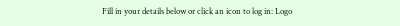Fill in your details below or click an icon to log in: Logo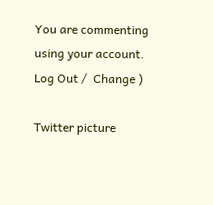You are commenting using your account. Log Out /  Change )

Twitter picture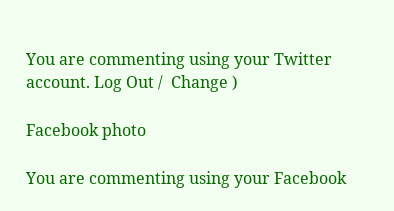You are commenting using your Twitter account. Log Out /  Change )

Facebook photo

You are commenting using your Facebook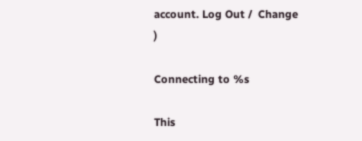account. Log Out /  Change )

Connecting to %s

This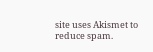site uses Akismet to reduce spam.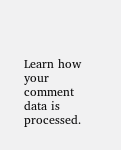Learn how your comment data is processed.